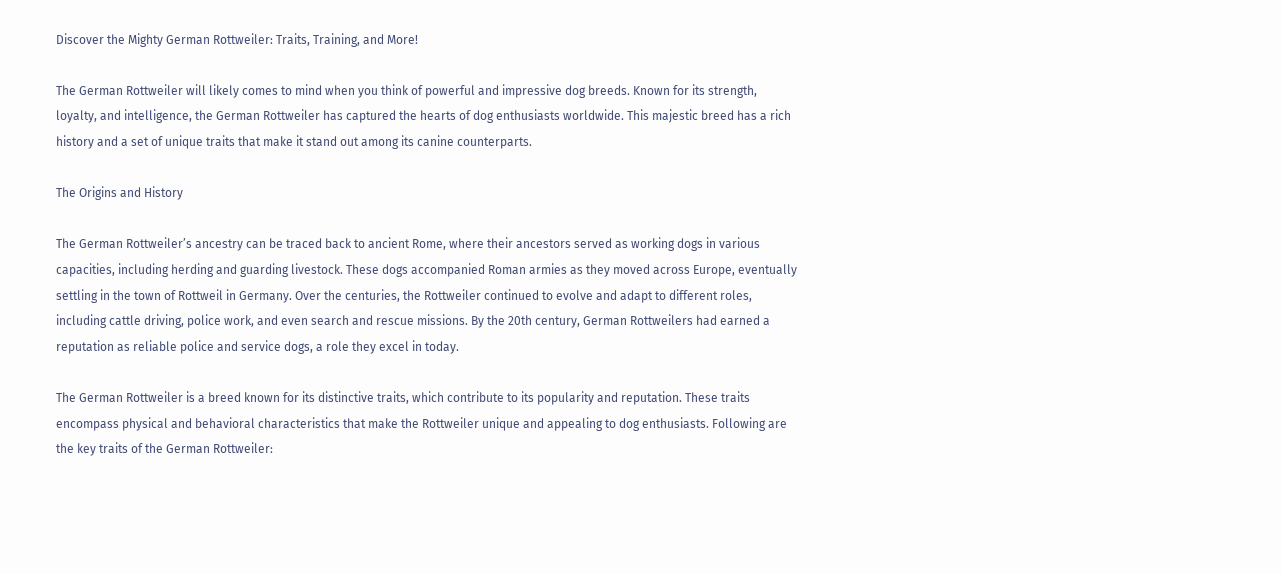Discover the Mighty German Rottweiler: Traits, Training, and More!

The German Rottweiler will likely comes to mind when you think of powerful and impressive dog breeds. Known for its strength, loyalty, and intelligence, the German Rottweiler has captured the hearts of dog enthusiasts worldwide. This majestic breed has a rich history and a set of unique traits that make it stand out among its canine counterparts.

The Origins and History

The German Rottweiler’s ancestry can be traced back to ancient Rome, where their ancestors served as working dogs in various capacities, including herding and guarding livestock. These dogs accompanied Roman armies as they moved across Europe, eventually settling in the town of Rottweil in Germany. Over the centuries, the Rottweiler continued to evolve and adapt to different roles, including cattle driving, police work, and even search and rescue missions. By the 20th century, German Rottweilers had earned a reputation as reliable police and service dogs, a role they excel in today.

The German Rottweiler is a breed known for its distinctive traits, which contribute to its popularity and reputation. These traits encompass physical and behavioral characteristics that make the Rottweiler unique and appealing to dog enthusiasts. Following are the key traits of the German Rottweiler: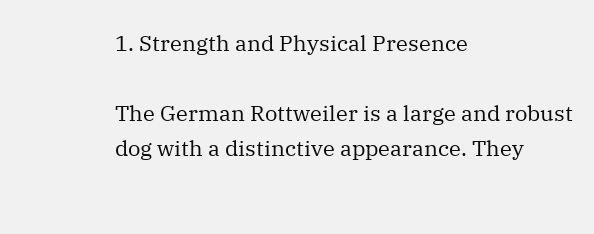1. Strength and Physical Presence

The German Rottweiler is a large and robust dog with a distinctive appearance. They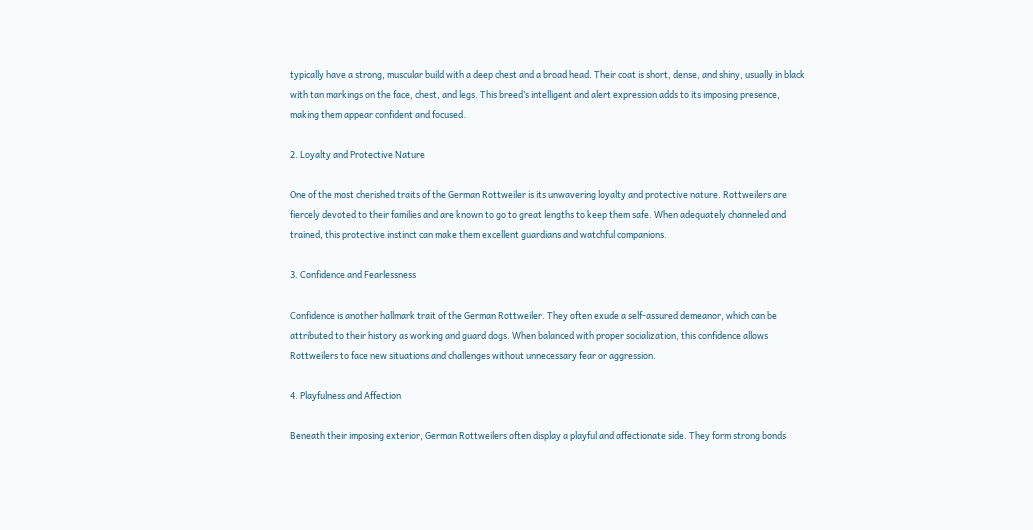typically have a strong, muscular build with a deep chest and a broad head. Their coat is short, dense, and shiny, usually in black with tan markings on the face, chest, and legs. This breed’s intelligent and alert expression adds to its imposing presence, making them appear confident and focused.

2. Loyalty and Protective Nature

One of the most cherished traits of the German Rottweiler is its unwavering loyalty and protective nature. Rottweilers are fiercely devoted to their families and are known to go to great lengths to keep them safe. When adequately channeled and trained, this protective instinct can make them excellent guardians and watchful companions.

3. Confidence and Fearlessness

Confidence is another hallmark trait of the German Rottweiler. They often exude a self-assured demeanor, which can be attributed to their history as working and guard dogs. When balanced with proper socialization, this confidence allows Rottweilers to face new situations and challenges without unnecessary fear or aggression.

4. Playfulness and Affection

Beneath their imposing exterior, German Rottweilers often display a playful and affectionate side. They form strong bonds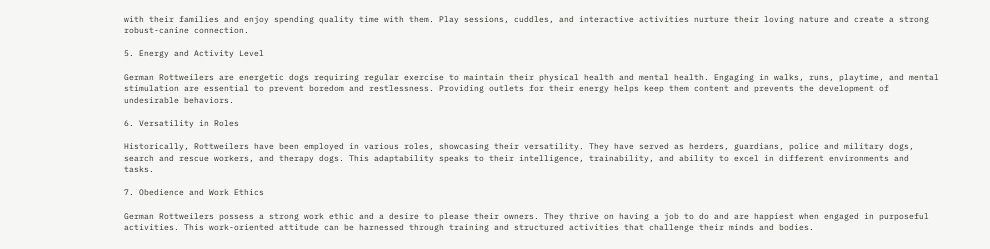with their families and enjoy spending quality time with them. Play sessions, cuddles, and interactive activities nurture their loving nature and create a strong robust-canine connection.

5. Energy and Activity Level

German Rottweilers are energetic dogs requiring regular exercise to maintain their physical health and mental health. Engaging in walks, runs, playtime, and mental stimulation are essential to prevent boredom and restlessness. Providing outlets for their energy helps keep them content and prevents the development of undesirable behaviors.

6. Versatility in Roles

Historically, Rottweilers have been employed in various roles, showcasing their versatility. They have served as herders, guardians, police and military dogs, search and rescue workers, and therapy dogs. This adaptability speaks to their intelligence, trainability, and ability to excel in different environments and tasks.

7. Obedience and Work Ethics

German Rottweilers possess a strong work ethic and a desire to please their owners. They thrive on having a job to do and are happiest when engaged in purposeful activities. This work-oriented attitude can be harnessed through training and structured activities that challenge their minds and bodies.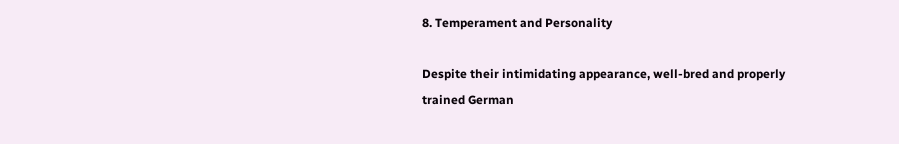8. Temperament and Personality

Despite their intimidating appearance, well-bred and properly trained German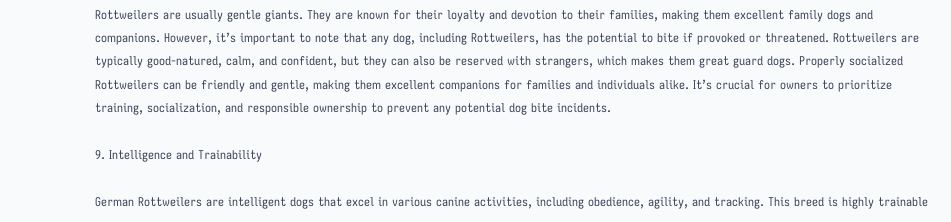Rottweilers are usually gentle giants. They are known for their loyalty and devotion to their families, making them excellent family dogs and companions. However, it’s important to note that any dog, including Rottweilers, has the potential to bite if provoked or threatened. Rottweilers are typically good-natured, calm, and confident, but they can also be reserved with strangers, which makes them great guard dogs. Properly socialized Rottweilers can be friendly and gentle, making them excellent companions for families and individuals alike. It’s crucial for owners to prioritize training, socialization, and responsible ownership to prevent any potential dog bite incidents.

9. Intelligence and Trainability

German Rottweilers are intelligent dogs that excel in various canine activities, including obedience, agility, and tracking. This breed is highly trainable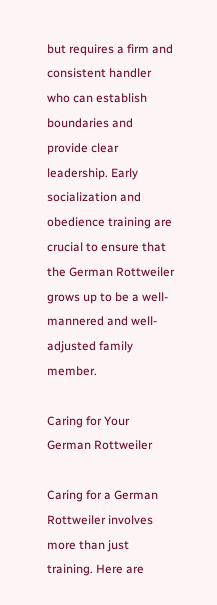but requires a firm and consistent handler who can establish boundaries and provide clear leadership. Early socialization and obedience training are crucial to ensure that the German Rottweiler grows up to be a well-mannered and well-adjusted family member.

Caring for Your German Rottweiler

Caring for a German Rottweiler involves more than just training. Here are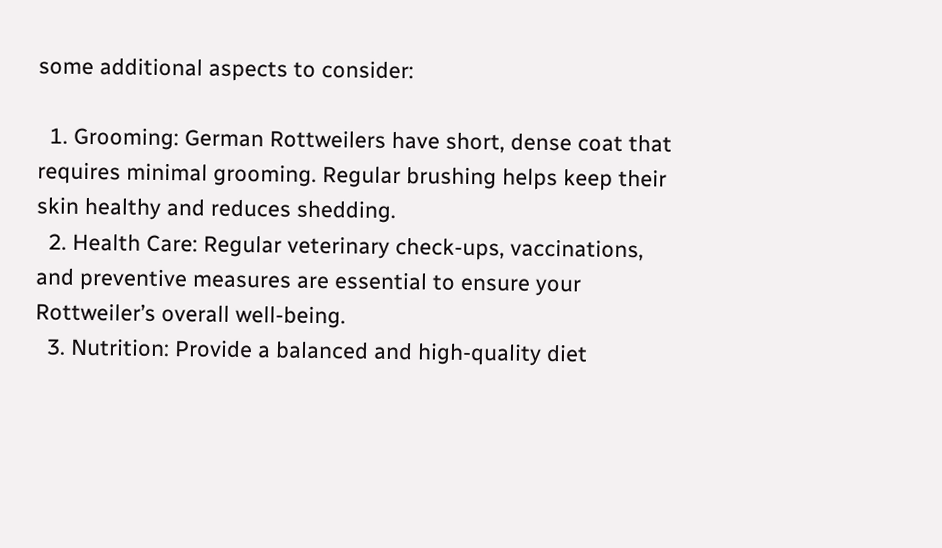some additional aspects to consider:

  1. Grooming: German Rottweilers have short, dense coat that requires minimal grooming. Regular brushing helps keep their skin healthy and reduces shedding.
  2. Health Care: Regular veterinary check-ups, vaccinations, and preventive measures are essential to ensure your Rottweiler’s overall well-being.
  3. Nutrition: Provide a balanced and high-quality diet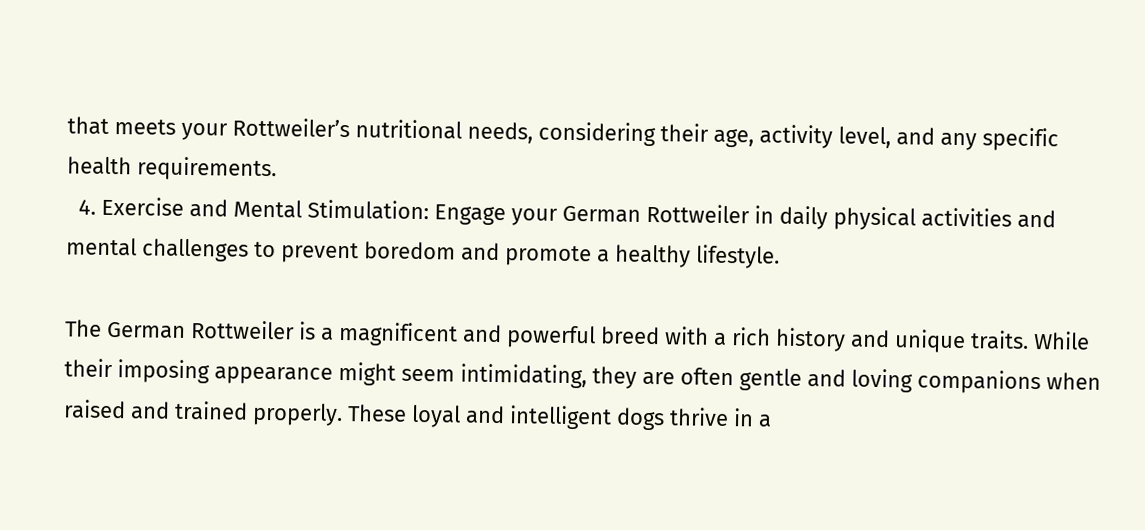that meets your Rottweiler’s nutritional needs, considering their age, activity level, and any specific health requirements.
  4. Exercise and Mental Stimulation: Engage your German Rottweiler in daily physical activities and mental challenges to prevent boredom and promote a healthy lifestyle.

The German Rottweiler is a magnificent and powerful breed with a rich history and unique traits. While their imposing appearance might seem intimidating, they are often gentle and loving companions when raised and trained properly. These loyal and intelligent dogs thrive in a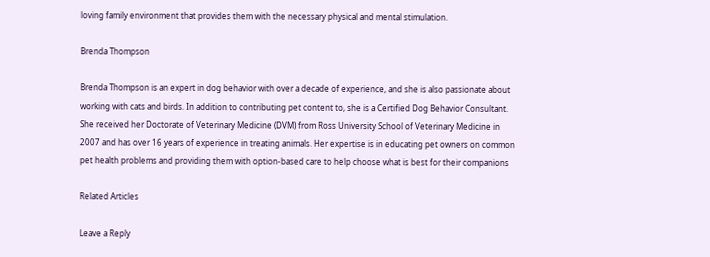loving family environment that provides them with the necessary physical and mental stimulation.

Brenda Thompson

Brenda Thompson is an expert in dog behavior with over a decade of experience, and she is also passionate about working with cats and birds. In addition to contributing pet content to, she is a Certified Dog Behavior Consultant. She received her Doctorate of Veterinary Medicine (DVM) from Ross University School of Veterinary Medicine in 2007 and has over 16 years of experience in treating animals. Her expertise is in educating pet owners on common pet health problems and providing them with option-based care to help choose what is best for their companions

Related Articles

Leave a Reply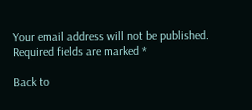Your email address will not be published. Required fields are marked *

Back to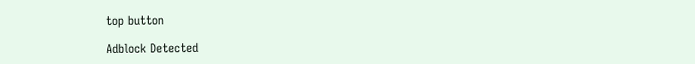top button

Adblock Detected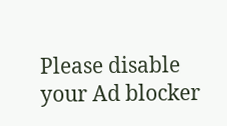Please disable your Ad blocker